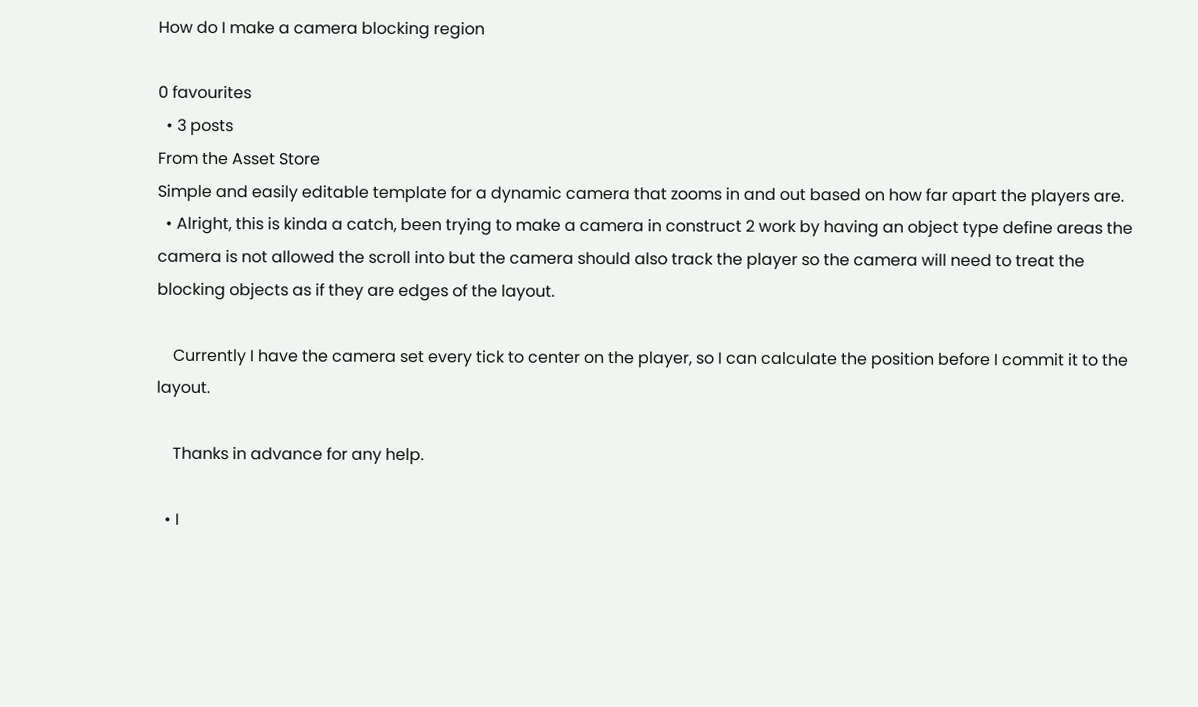How do I make a camera blocking region

0 favourites
  • 3 posts
From the Asset Store
Simple and easily editable template for a dynamic camera that zooms in and out based on how far apart the players are.
  • Alright, this is kinda a catch, been trying to make a camera in construct 2 work by having an object type define areas the camera is not allowed the scroll into but the camera should also track the player so the camera will need to treat the blocking objects as if they are edges of the layout.

    Currently I have the camera set every tick to center on the player, so I can calculate the position before I commit it to the layout.

    Thanks in advance for any help.

  • I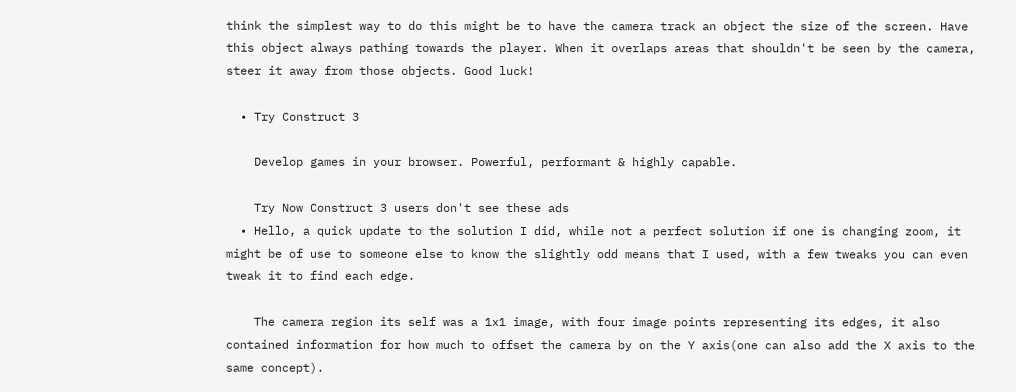think the simplest way to do this might be to have the camera track an object the size of the screen. Have this object always pathing towards the player. When it overlaps areas that shouldn't be seen by the camera, steer it away from those objects. Good luck!

  • Try Construct 3

    Develop games in your browser. Powerful, performant & highly capable.

    Try Now Construct 3 users don't see these ads
  • Hello, a quick update to the solution I did, while not a perfect solution if one is changing zoom, it might be of use to someone else to know the slightly odd means that I used, with a few tweaks you can even tweak it to find each edge.

    The camera region its self was a 1x1 image, with four image points representing its edges, it also contained information for how much to offset the camera by on the Y axis(one can also add the X axis to the same concept).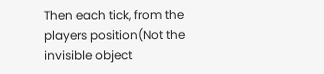Then each tick, from the players position(Not the invisible object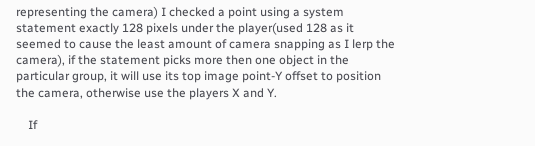representing the camera) I checked a point using a system statement exactly 128 pixels under the player(used 128 as it seemed to cause the least amount of camera snapping as I lerp the camera), if the statement picks more then one object in the particular group, it will use its top image point-Y offset to position the camera, otherwise use the players X and Y.

    If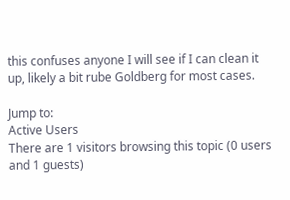this confuses anyone I will see if I can clean it up, likely a bit rube Goldberg for most cases.

Jump to:
Active Users
There are 1 visitors browsing this topic (0 users and 1 guests)